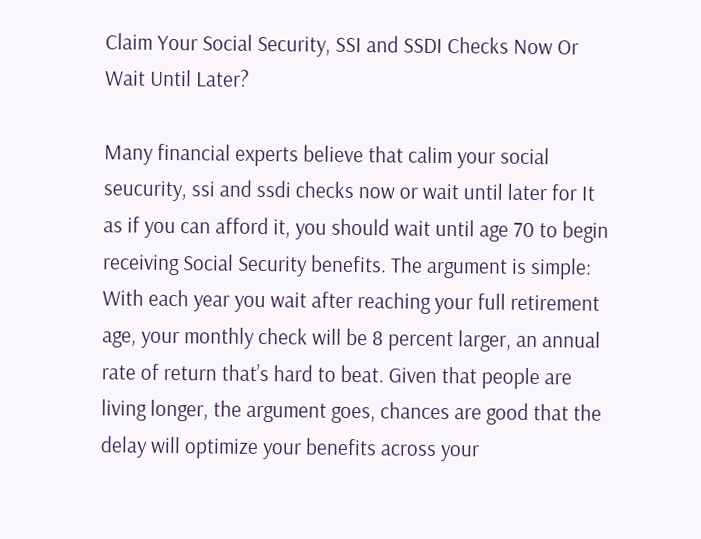Claim Your Social Security, SSI and SSDI Checks Now Or Wait Until Later?

Many financial experts believe that calim your social seucurity, ssi and ssdi checks now or wait until later for It as if you can afford it, you should wait until age 70 to begin receiving Social Security benefits. The argument is simple: With each year you wait after reaching your full retirement age, your monthly check will be 8 percent larger, an annual rate of return that’s hard to beat. Given that people are living longer, the argument goes, chances are good that the delay will optimize your benefits across your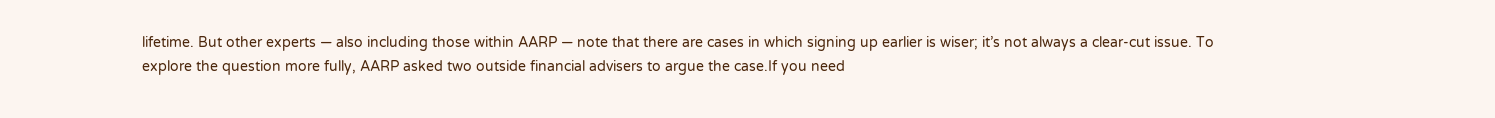lifetime. But other experts — also including those within AARP — note that there are cases in which signing up earlier is wiser; it’s not always a clear-cut issue. To explore the question more fully, AARP asked two outside financial advisers to argue the case.If you need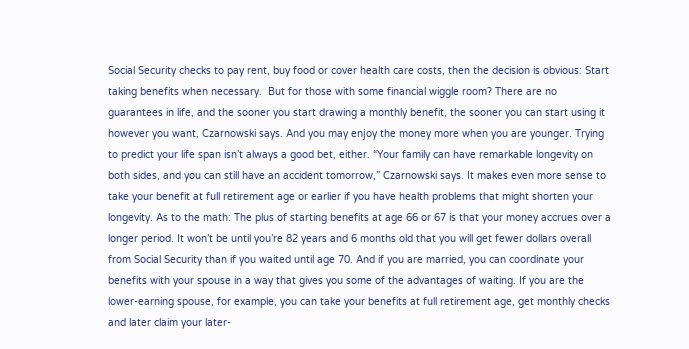Social Security checks to pay rent, buy food or cover health care costs, then the decision is obvious: Start taking benefits when necessary.  But for those with some financial wiggle room? There are no guarantees in life, and the sooner you start drawing a monthly benefit, the sooner you can start using it however you want, Czarnowski says. And you may enjoy the money more when you are younger. Trying to predict your life span isn’t always a good bet, either. “Your family can have remarkable longevity on both sides, and you can still have an accident tomorrow,” Czarnowski says. It makes even more sense to take your benefit at full retirement age or earlier if you have health problems that might shorten your longevity. As to the math: The plus of starting benefits at age 66 or 67 is that your money accrues over a longer period. It won’t be until you’re 82 years and 6 months old that you will get fewer dollars overall from Social Security than if you waited until age 70. And if you are married, you can coordinate your benefits with your spouse in a way that gives you some of the advantages of waiting. If you are the lower-earning spouse, for example, you can take your benefits at full retirement age, get monthly checks and later claim your later-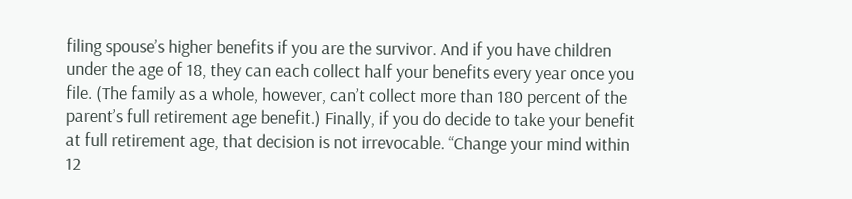filing spouse’s higher benefits if you are the survivor. And if you have children under the age of 18, they can each collect half your benefits every year once you file. (The family as a whole, however, can’t collect more than 180 percent of the parent’s full retirement age benefit.) Finally, if you do decide to take your benefit at full retirement age, that decision is not irrevocable. “Change your mind within 12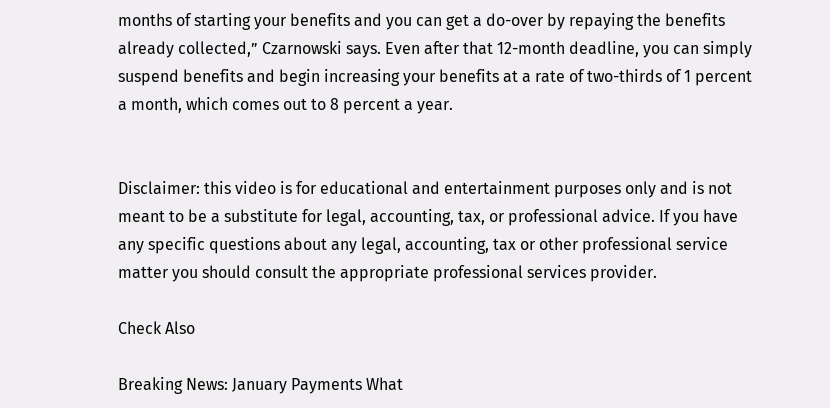months of starting your benefits and you can get a do-over by repaying the benefits already collected,” Czarnowski says. Even after that 12-month deadline, you can simply suspend benefits and begin increasing your benefits at a rate of two-thirds of 1 percent a month, which comes out to 8 percent a year.


Disclaimer: this video is for educational and entertainment purposes only and is not meant to be a substitute for legal, accounting, tax, or professional advice. If you have any specific questions about any legal, accounting, tax or other professional service matter you should consult the appropriate professional services provider.

Check Also

Breaking News: January Payments What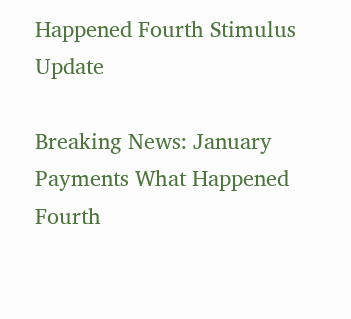Happened Fourth Stimulus Update

Breaking News: January Payments What Happened Fourth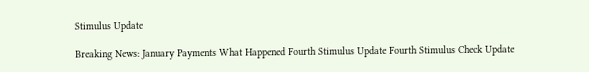Stimulus Update

Breaking News: January Payments What Happened Fourth Stimulus Update Fourth Stimulus Check Update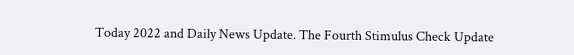Today 2022 and Daily News Update. The Fourth Stimulus Check Update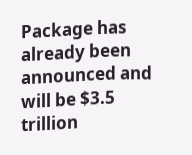Package has already been announced and will be $3.5 trillion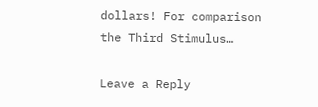dollars! For comparison the Third Stimulus…

Leave a Reply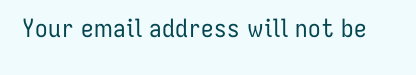Your email address will not be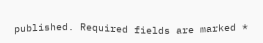published. Required fields are marked *